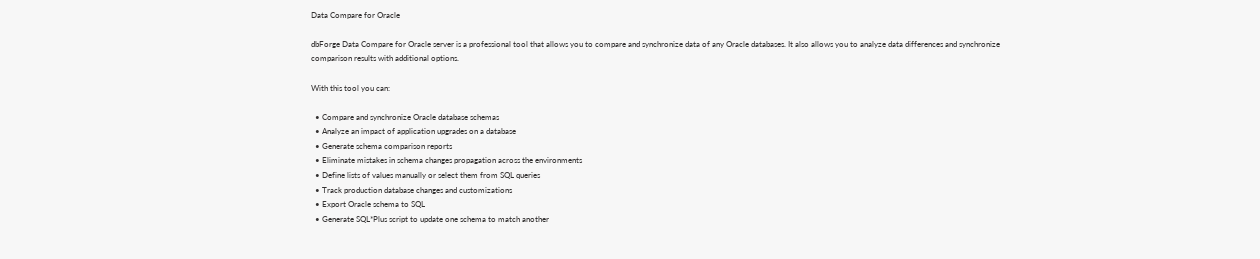Data Compare for Oracle

dbForge Data Compare for Oracle server is a professional tool that allows you to compare and synchronize data of any Oracle databases. It also allows you to analyze data differences and synchronize comparison results with additional options.

With this tool you can:

  • Compare and synchronize Oracle database schemas
  • Analyze an impact of application upgrades on a database
  • Generate schema comparison reports
  • Eliminate mistakes in schema changes propagation across the environments
  • Define lists of values manually or select them from SQL queries
  • Track production database changes and customizations
  • Export Oracle schema to SQL
  • Generate SQL*Plus script to update one schema to match another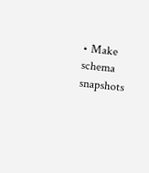• Make schema snapshots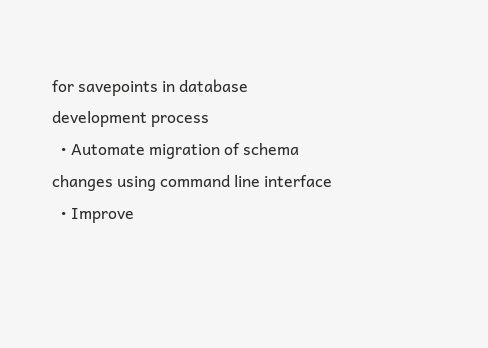for savepoints in database development process
  • Automate migration of schema changes using command line interface
  • Improve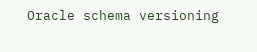Oracle schema versioning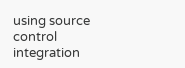using source control integration